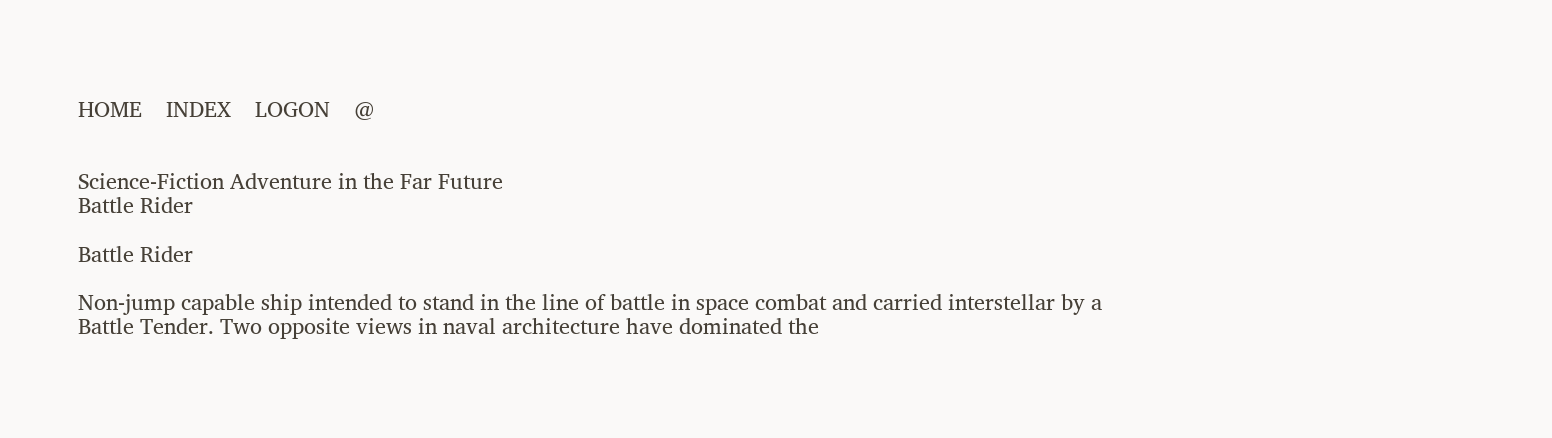HOME    INDEX    LOGON    @


Science-Fiction Adventure in the Far Future
Battle Rider

Battle Rider

Non-jump capable ship intended to stand in the line of battle in space combat and carried interstellar by a Battle Tender. Two opposite views in naval architecture have dominated the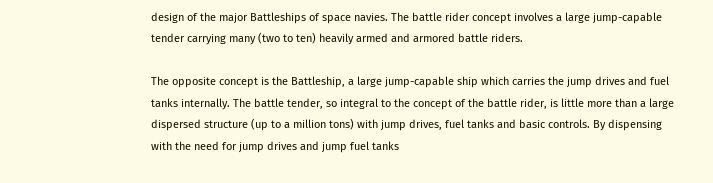design of the major Battleships of space navies. The battle rider concept involves a large jump-capable tender carrying many (two to ten) heavily armed and armored battle riders.

The opposite concept is the Battleship, a large jump-capable ship which carries the jump drives and fuel tanks internally. The battle tender, so integral to the concept of the battle rider, is little more than a large dispersed structure (up to a million tons) with jump drives, fuel tanks and basic controls. By dispensing with the need for jump drives and jump fuel tanks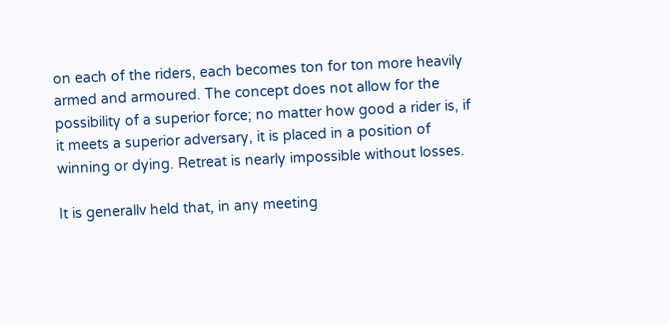on each of the riders, each becomes ton for ton more heavily armed and armoured. The concept does not allow for the possibility of a superior force; no matter how good a rider is, if it meets a superior adversary, it is placed in a position of winning or dying. Retreat is nearly impossible without losses.

It is generallv held that, in any meeting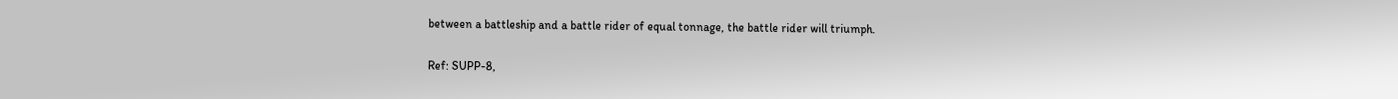between a battleship and a battle rider of equal tonnage, the battle rider will triumph.

Ref: SUPP-8,